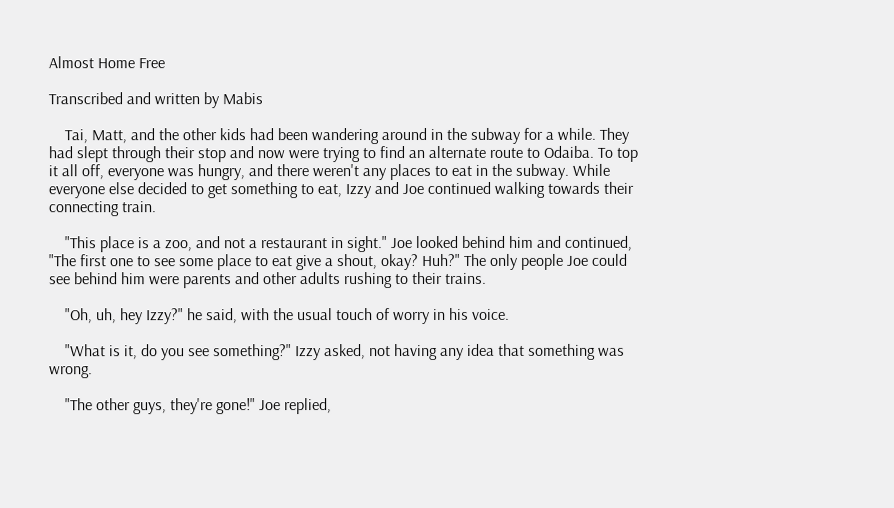Almost Home Free

Transcribed and written by Mabis

    Tai, Matt, and the other kids had been wandering around in the subway for a while. They had slept through their stop and now were trying to find an alternate route to Odaiba. To top it all off, everyone was hungry, and there weren't any places to eat in the subway. While everyone else decided to get something to eat, Izzy and Joe continued walking towards their connecting train.

    "This place is a zoo, and not a restaurant in sight." Joe looked behind him and continued, "The first one to see some place to eat give a shout, okay? Huh?" The only people Joe could see behind him were parents and other adults rushing to their trains.

    "Oh, uh, hey Izzy?" he said, with the usual touch of worry in his voice.

    "What is it, do you see something?" Izzy asked, not having any idea that something was wrong.

    "The other guys, they're gone!" Joe replied,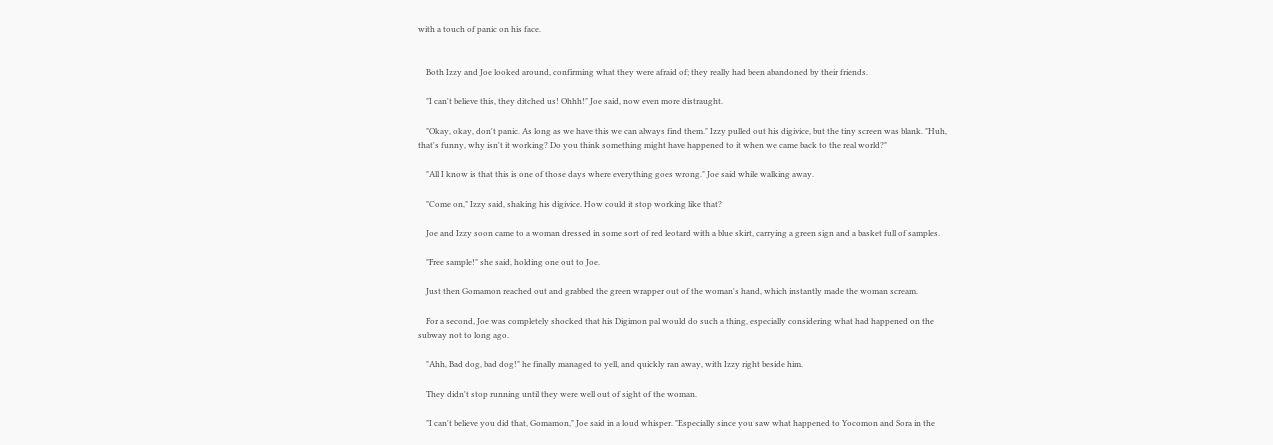with a touch of panic on his face.


    Both Izzy and Joe looked around, confirming what they were afraid of; they really had been abandoned by their friends.

    "I can't believe this, they ditched us! Ohhh!" Joe said, now even more distraught.

    "Okay, okay, don't panic. As long as we have this we can always find them." Izzy pulled out his digivice, but the tiny screen was blank. "Huh, that's funny, why isn't it working? Do you think something might have happened to it when we came back to the real world?"

    "All I know is that this is one of those days where everything goes wrong." Joe said while walking away.

    "Come on," Izzy said, shaking his digivice. How could it stop working like that?

    Joe and Izzy soon came to a woman dressed in some sort of red leotard with a blue skirt, carrying a green sign and a basket full of samples.

    "Free sample!" she said, holding one out to Joe.

    Just then Gomamon reached out and grabbed the green wrapper out of the woman's hand, which instantly made the woman scream.

    For a second, Joe was completely shocked that his Digimon pal would do such a thing, especially considering what had happened on the subway not to long ago.

    "Ahh, Bad dog, bad dog!" he finally managed to yell, and quickly ran away, with Izzy right beside him.

    They didn't stop running until they were well out of sight of the woman.

    "I can't believe you did that, Gomamon," Joe said in a loud whisper. "Especially since you saw what happened to Yocomon and Sora in the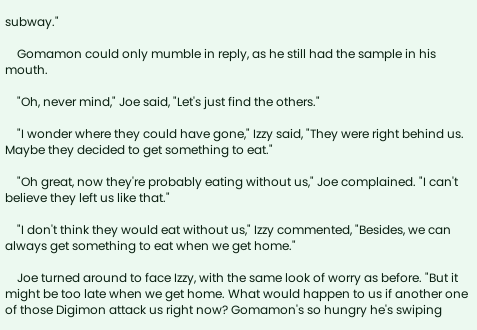subway."

    Gomamon could only mumble in reply, as he still had the sample in his mouth.

    "Oh, never mind," Joe said, "Let's just find the others."

    "I wonder where they could have gone," Izzy said, "They were right behind us. Maybe they decided to get something to eat."

    "Oh great, now they're probably eating without us," Joe complained. "I can't believe they left us like that."

    "I don't think they would eat without us," Izzy commented, "Besides, we can always get something to eat when we get home."

    Joe turned around to face Izzy, with the same look of worry as before. "But it might be too late when we get home. What would happen to us if another one of those Digimon attack us right now? Gomamon's so hungry he's swiping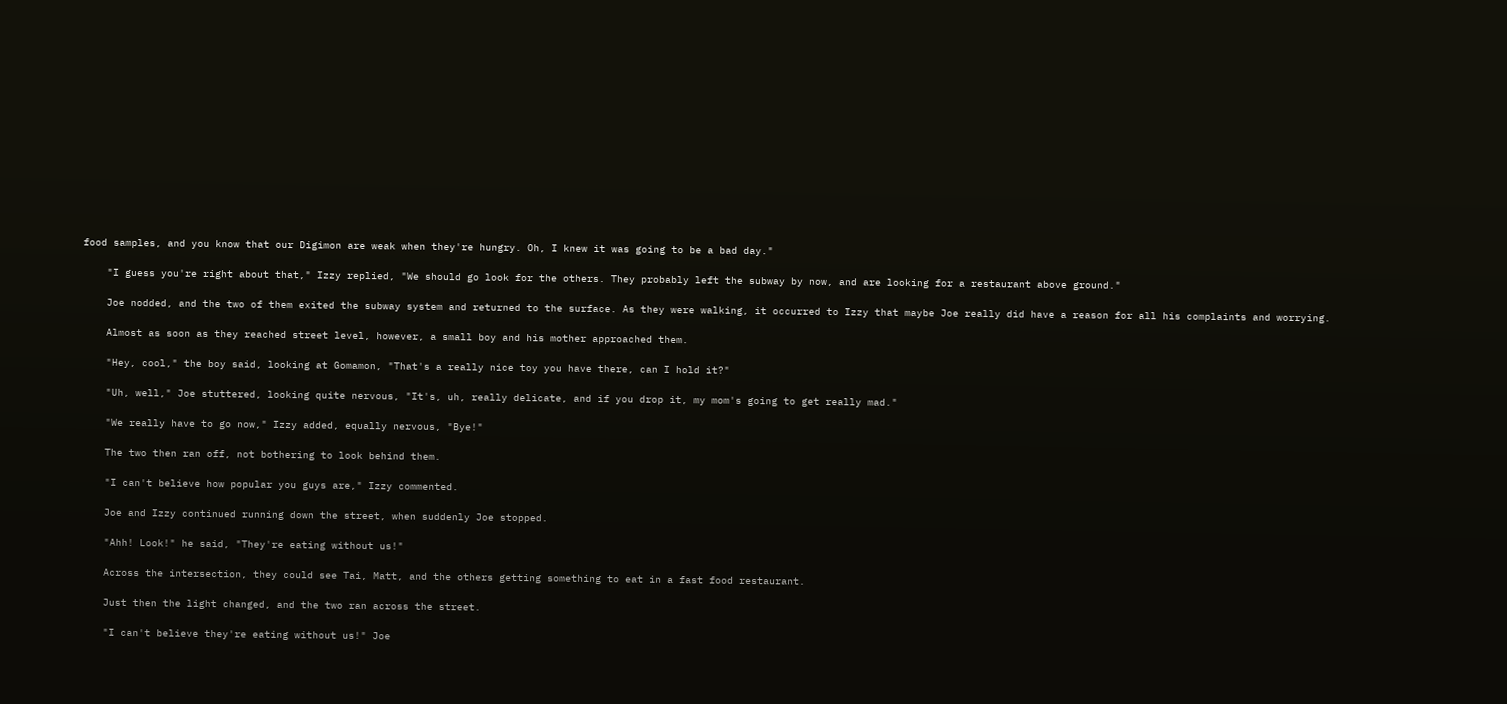food samples, and you know that our Digimon are weak when they're hungry. Oh, I knew it was going to be a bad day."

    "I guess you're right about that," Izzy replied, "We should go look for the others. They probably left the subway by now, and are looking for a restaurant above ground."

    Joe nodded, and the two of them exited the subway system and returned to the surface. As they were walking, it occurred to Izzy that maybe Joe really did have a reason for all his complaints and worrying.

    Almost as soon as they reached street level, however, a small boy and his mother approached them.

    "Hey, cool," the boy said, looking at Gomamon, "That's a really nice toy you have there, can I hold it?"

    "Uh, well," Joe stuttered, looking quite nervous, "It's, uh, really delicate, and if you drop it, my mom's going to get really mad."

    "We really have to go now," Izzy added, equally nervous, "Bye!"

    The two then ran off, not bothering to look behind them.

    "I can't believe how popular you guys are," Izzy commented.

    Joe and Izzy continued running down the street, when suddenly Joe stopped.

    "Ahh! Look!" he said, "They're eating without us!"

    Across the intersection, they could see Tai, Matt, and the others getting something to eat in a fast food restaurant.

    Just then the light changed, and the two ran across the street.

    "I can't believe they're eating without us!" Joe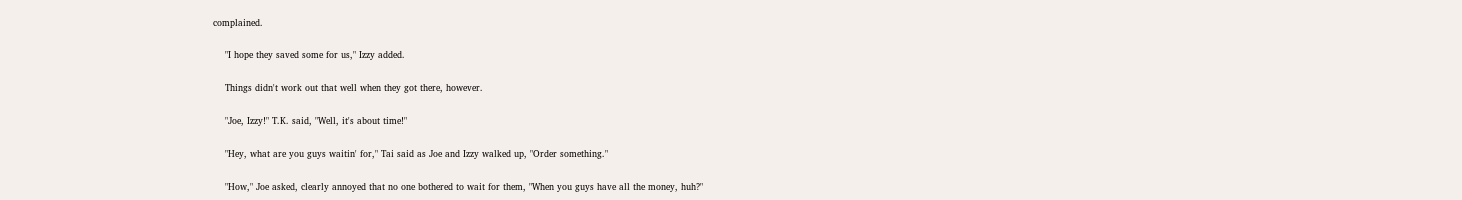complained.

    "I hope they saved some for us," Izzy added.

    Things didn't work out that well when they got there, however.

    "Joe, Izzy!" T.K. said, "Well, it's about time!"

    "Hey, what are you guys waitin' for," Tai said as Joe and Izzy walked up, "Order something."

    "How," Joe asked, clearly annoyed that no one bothered to wait for them, "When you guys have all the money, huh?"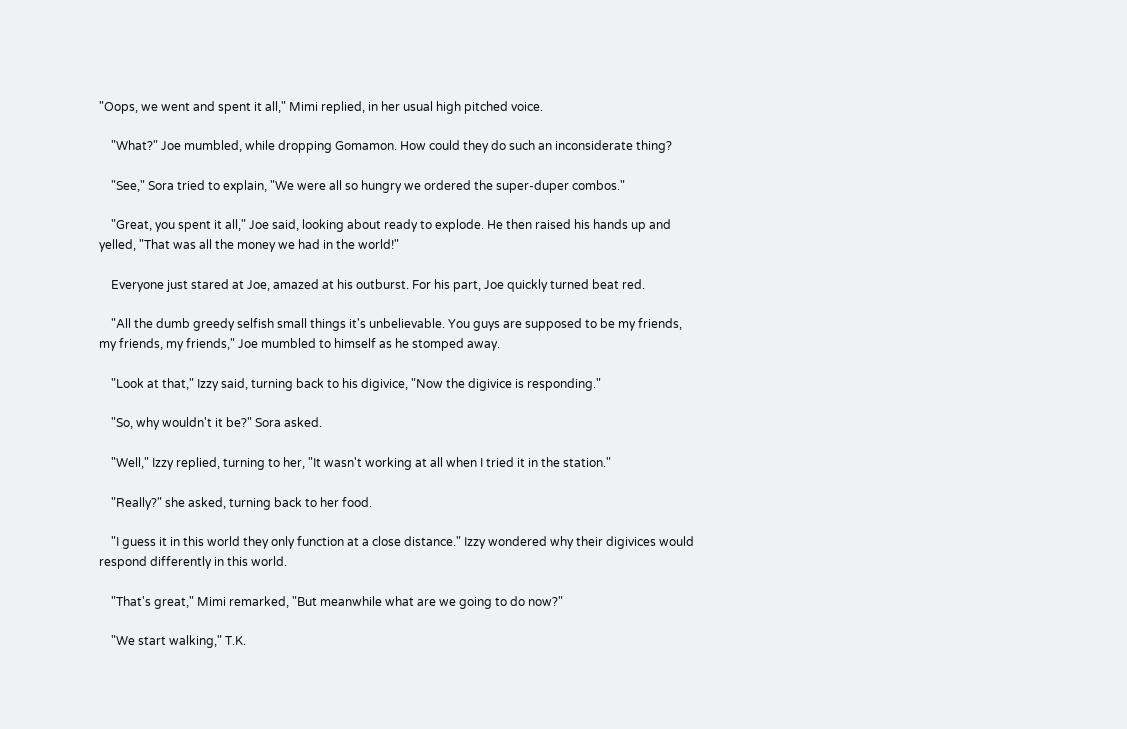"Oops, we went and spent it all," Mimi replied, in her usual high pitched voice.

    "What?" Joe mumbled, while dropping Gomamon. How could they do such an inconsiderate thing?

    "See," Sora tried to explain, "We were all so hungry we ordered the super-duper combos."

    "Great, you spent it all," Joe said, looking about ready to explode. He then raised his hands up and yelled, "That was all the money we had in the world!"

    Everyone just stared at Joe, amazed at his outburst. For his part, Joe quickly turned beat red.

    "All the dumb greedy selfish small things it's unbelievable. You guys are supposed to be my friends, my friends, my friends," Joe mumbled to himself as he stomped away.

    "Look at that," Izzy said, turning back to his digivice, "Now the digivice is responding."

    "So, why wouldn't it be?" Sora asked.

    "Well," Izzy replied, turning to her, "It wasn't working at all when I tried it in the station."

    "Really?" she asked, turning back to her food.

    "I guess it in this world they only function at a close distance." Izzy wondered why their digivices would respond differently in this world.

    "That's great," Mimi remarked, "But meanwhile what are we going to do now?"

    "We start walking," T.K.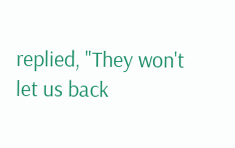replied, "They won't let us back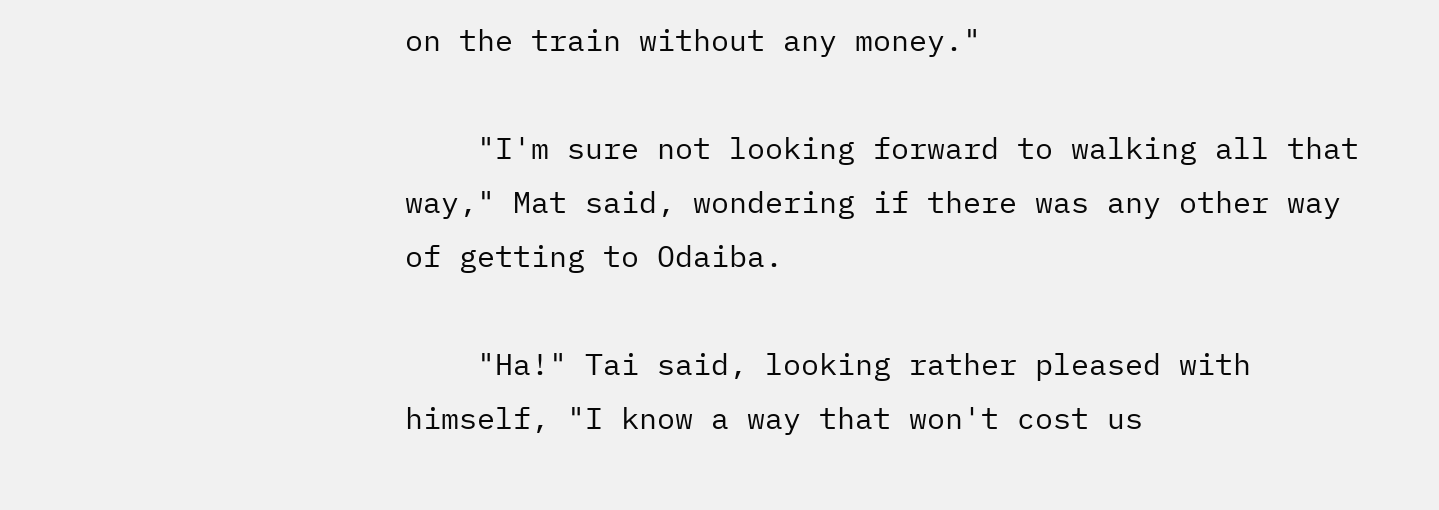on the train without any money."

    "I'm sure not looking forward to walking all that way," Mat said, wondering if there was any other way of getting to Odaiba.

    "Ha!" Tai said, looking rather pleased with himself, "I know a way that won't cost us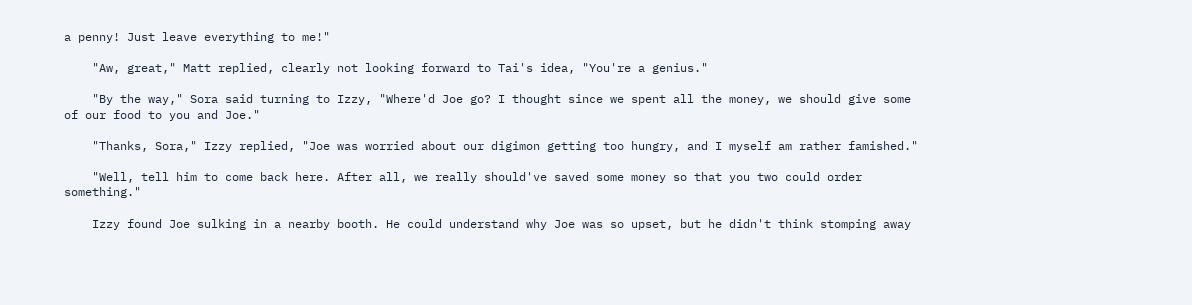a penny! Just leave everything to me!"

    "Aw, great," Matt replied, clearly not looking forward to Tai's idea, "You're a genius."

    "By the way," Sora said turning to Izzy, "Where'd Joe go? I thought since we spent all the money, we should give some of our food to you and Joe."

    "Thanks, Sora," Izzy replied, "Joe was worried about our digimon getting too hungry, and I myself am rather famished."

    "Well, tell him to come back here. After all, we really should've saved some money so that you two could order something."

    Izzy found Joe sulking in a nearby booth. He could understand why Joe was so upset, but he didn't think stomping away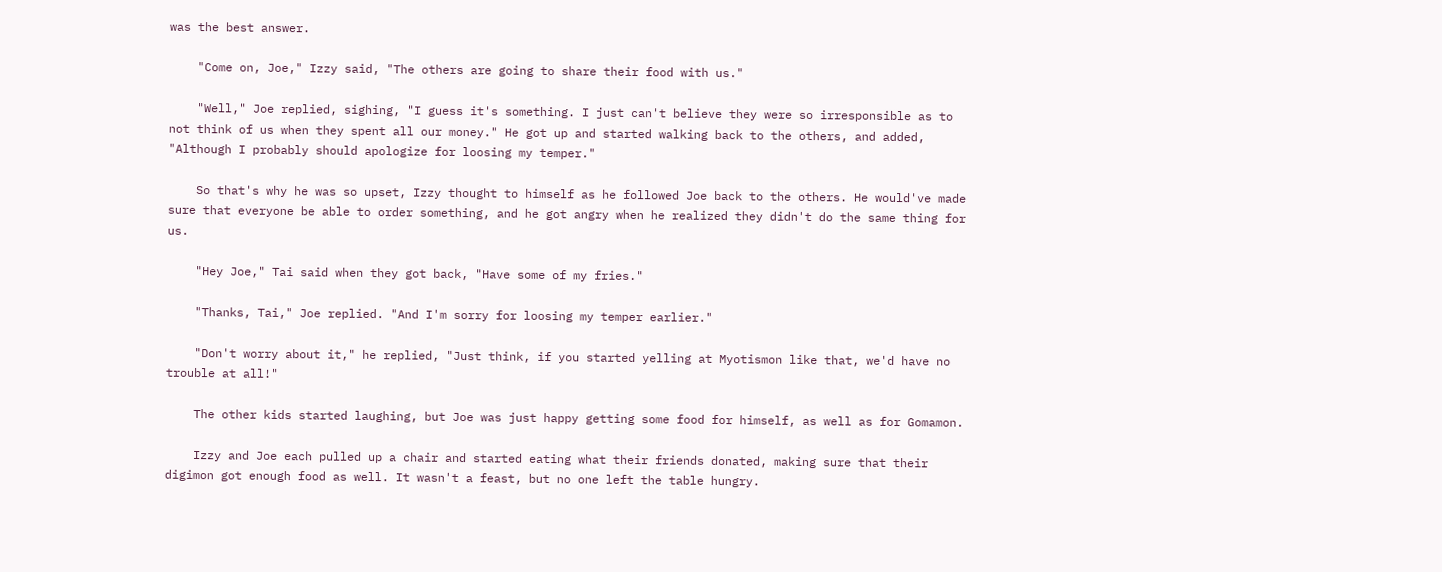was the best answer.

    "Come on, Joe," Izzy said, "The others are going to share their food with us."

    "Well," Joe replied, sighing, "I guess it's something. I just can't believe they were so irresponsible as to not think of us when they spent all our money." He got up and started walking back to the others, and added, "Although I probably should apologize for loosing my temper."

    So that's why he was so upset, Izzy thought to himself as he followed Joe back to the others. He would've made sure that everyone be able to order something, and he got angry when he realized they didn't do the same thing for us.

    "Hey Joe," Tai said when they got back, "Have some of my fries."

    "Thanks, Tai," Joe replied. "And I'm sorry for loosing my temper earlier."

    "Don't worry about it," he replied, "Just think, if you started yelling at Myotismon like that, we'd have no trouble at all!"

    The other kids started laughing, but Joe was just happy getting some food for himself, as well as for Gomamon.

    Izzy and Joe each pulled up a chair and started eating what their friends donated, making sure that their digimon got enough food as well. It wasn't a feast, but no one left the table hungry.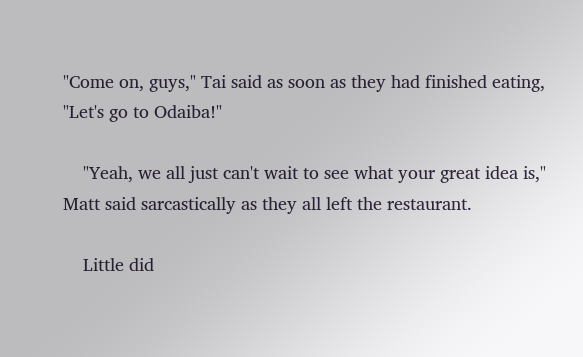"Come on, guys," Tai said as soon as they had finished eating, "Let's go to Odaiba!"

    "Yeah, we all just can't wait to see what your great idea is," Matt said sarcastically as they all left the restaurant.

    Little did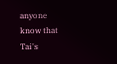anyone know that Tai's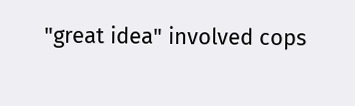"great idea" involved cops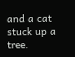and a cat stuck up a tree.